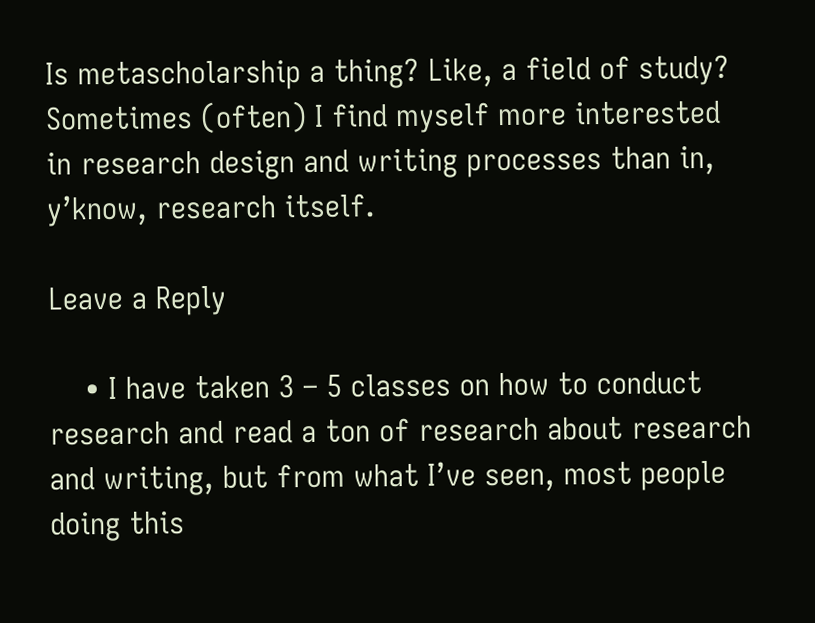Is metascholarship a thing? Like, a field of study? Sometimes (often) I find myself more interested in research design and writing processes than in, y’know, research itself.

Leave a Reply

    • I have taken 3 – 5 classes on how to conduct research and read a ton of research about research and writing, but from what I’ve seen, most people doing this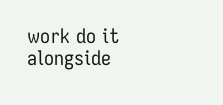work do it alongside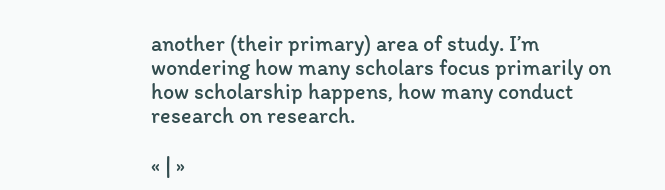another (their primary) area of study. I’m wondering how many scholars focus primarily on how scholarship happens, how many conduct research on research.

« | »